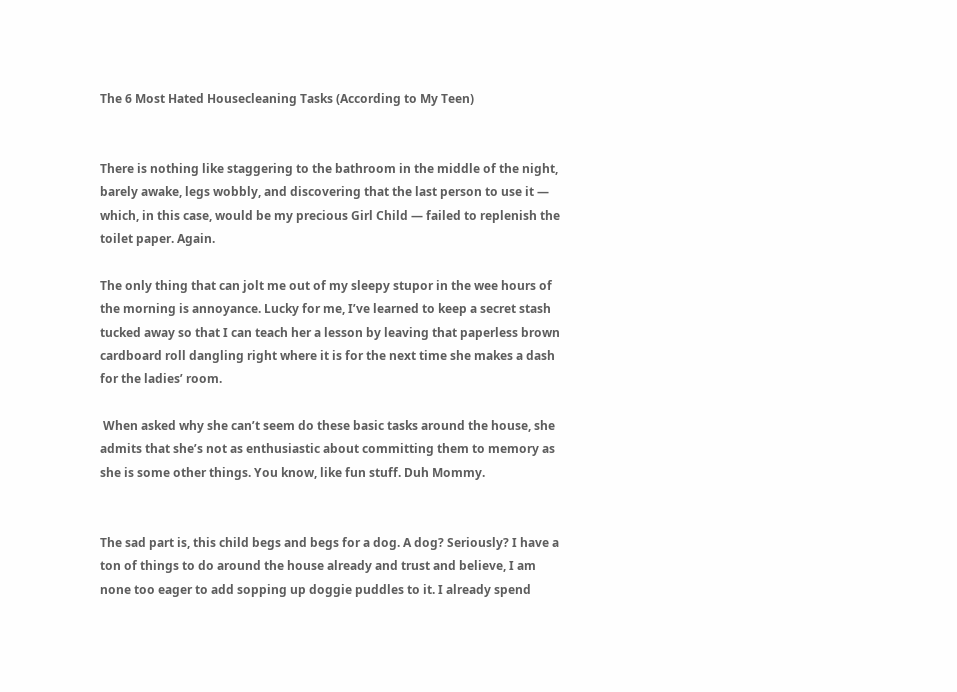The 6 Most Hated Housecleaning Tasks (According to My Teen)


There is nothing like staggering to the bathroom in the middle of the night, barely awake, legs wobbly, and discovering that the last person to use it — which, in this case, would be my precious Girl Child — failed to replenish the toilet paper. Again.

The only thing that can jolt me out of my sleepy stupor in the wee hours of the morning is annoyance. Lucky for me, I’ve learned to keep a secret stash tucked away so that I can teach her a lesson by leaving that paperless brown cardboard roll dangling right where it is for the next time she makes a dash for the ladies’ room.

 When asked why she can’t seem do these basic tasks around the house, she admits that she’s not as enthusiastic about committing them to memory as she is some other things. You know, like fun stuff. Duh Mommy.


The sad part is, this child begs and begs for a dog. A dog? Seriously? I have a ton of things to do around the house already and trust and believe, I am none too eager to add sopping up doggie puddles to it. I already spend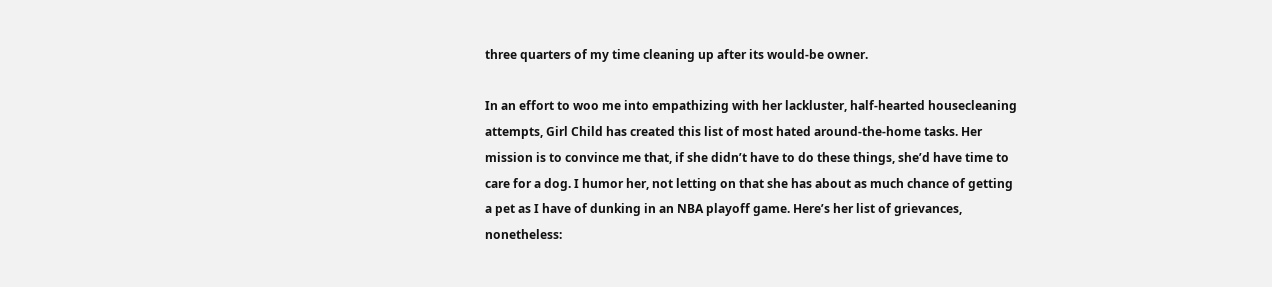three quarters of my time cleaning up after its would-be owner.

In an effort to woo me into empathizing with her lackluster, half-hearted housecleaning attempts, Girl Child has created this list of most hated around-the-home tasks. Her mission is to convince me that, if she didn’t have to do these things, she’d have time to care for a dog. I humor her, not letting on that she has about as much chance of getting a pet as I have of dunking in an NBA playoff game. Here’s her list of grievances, nonetheless: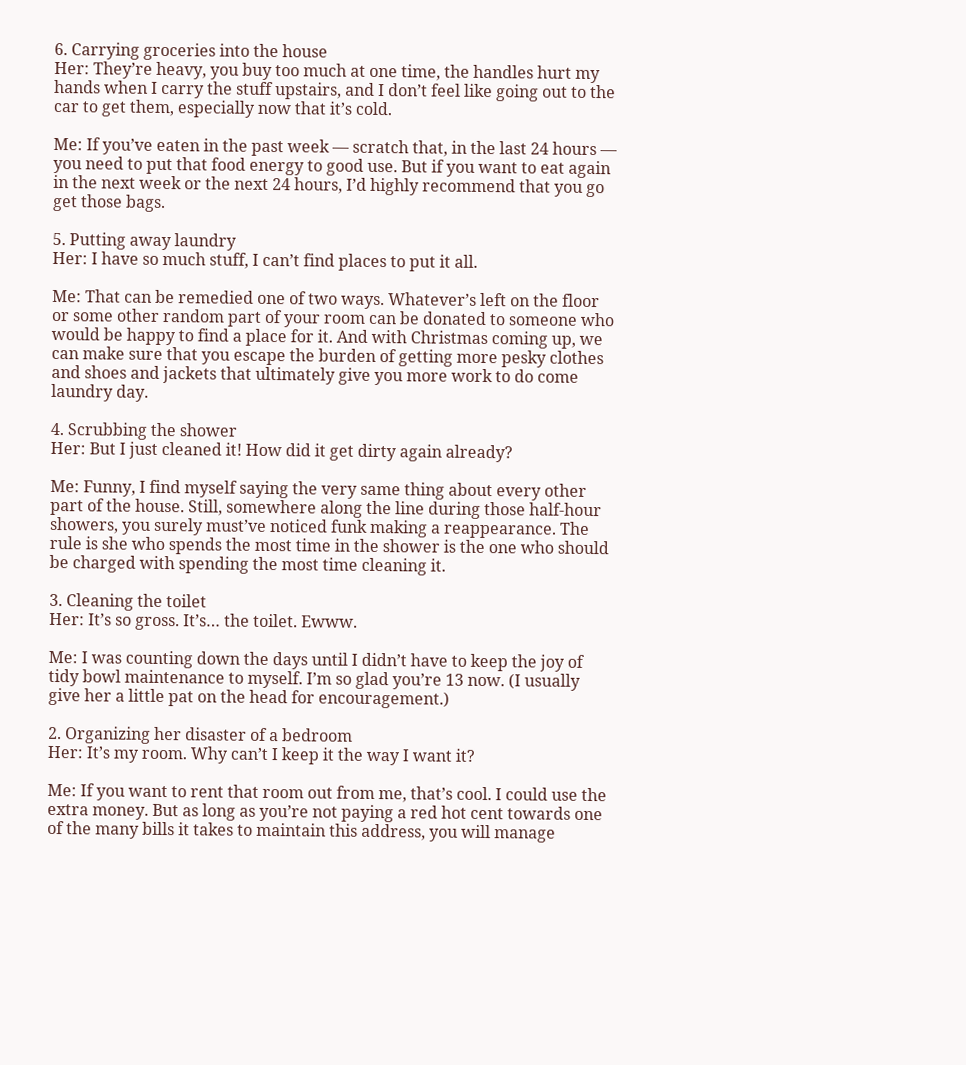6. Carrying groceries into the house
Her: They’re heavy, you buy too much at one time, the handles hurt my hands when I carry the stuff upstairs, and I don’t feel like going out to the car to get them, especially now that it’s cold.

Me: If you’ve eaten in the past week — scratch that, in the last 24 hours — you need to put that food energy to good use. But if you want to eat again in the next week or the next 24 hours, I’d highly recommend that you go get those bags.

5. Putting away laundry
Her: I have so much stuff, I can’t find places to put it all.

Me: That can be remedied one of two ways. Whatever’s left on the floor or some other random part of your room can be donated to someone who would be happy to find a place for it. And with Christmas coming up, we can make sure that you escape the burden of getting more pesky clothes and shoes and jackets that ultimately give you more work to do come laundry day.

4. Scrubbing the shower
Her: But I just cleaned it! How did it get dirty again already?

Me: Funny, I find myself saying the very same thing about every other part of the house. Still, somewhere along the line during those half-hour showers, you surely must’ve noticed funk making a reappearance. The rule is she who spends the most time in the shower is the one who should be charged with spending the most time cleaning it.

3. Cleaning the toilet
Her: It’s so gross. It’s… the toilet. Ewww.

Me: I was counting down the days until I didn’t have to keep the joy of tidy bowl maintenance to myself. I’m so glad you’re 13 now. (I usually give her a little pat on the head for encouragement.)

2. Organizing her disaster of a bedroom
Her: It’s my room. Why can’t I keep it the way I want it?

Me: If you want to rent that room out from me, that’s cool. I could use the extra money. But as long as you’re not paying a red hot cent towards one of the many bills it takes to maintain this address, you will manage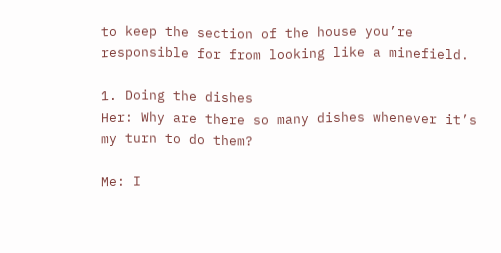to keep the section of the house you’re responsible for from looking like a minefield.

1. Doing the dishes
Her: Why are there so many dishes whenever it’s my turn to do them?

Me: I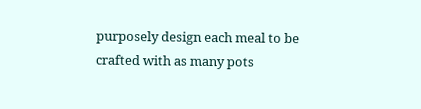purposely design each meal to be crafted with as many pots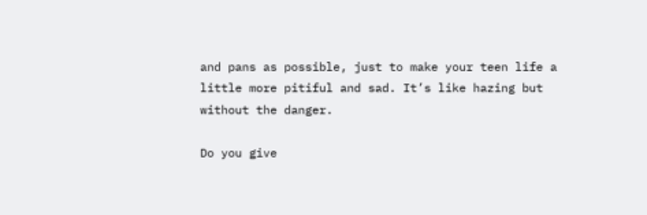and pans as possible, just to make your teen life a little more pitiful and sad. It’s like hazing but without the danger.

Do you give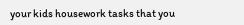your kids housework tasks that you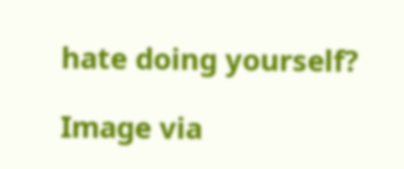hate doing yourself?

Image via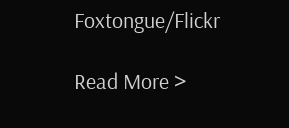Foxtongue/Flickr

Read More >